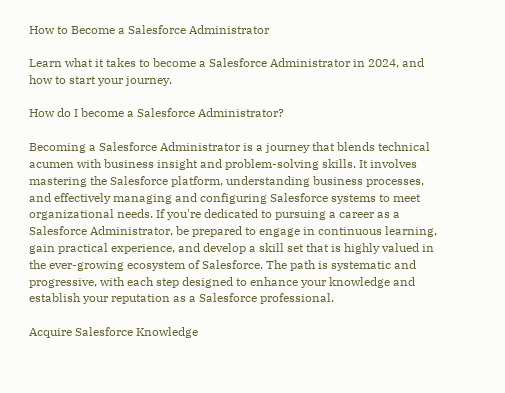How to Become a Salesforce Administrator

Learn what it takes to become a Salesforce Administrator in 2024, and how to start your journey.

How do I become a Salesforce Administrator?

Becoming a Salesforce Administrator is a journey that blends technical acumen with business insight and problem-solving skills. It involves mastering the Salesforce platform, understanding business processes, and effectively managing and configuring Salesforce systems to meet organizational needs. If you're dedicated to pursuing a career as a Salesforce Administrator, be prepared to engage in continuous learning, gain practical experience, and develop a skill set that is highly valued in the ever-growing ecosystem of Salesforce. The path is systematic and progressive, with each step designed to enhance your knowledge and establish your reputation as a Salesforce professional.

Acquire Salesforce Knowledge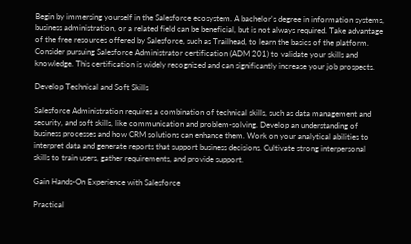Begin by immersing yourself in the Salesforce ecosystem. A bachelor's degree in information systems, business administration, or a related field can be beneficial, but is not always required. Take advantage of the free resources offered by Salesforce, such as Trailhead, to learn the basics of the platform. Consider pursuing Salesforce Administrator certification (ADM 201) to validate your skills and knowledge. This certification is widely recognized and can significantly increase your job prospects.

Develop Technical and Soft Skills

Salesforce Administration requires a combination of technical skills, such as data management and security, and soft skills, like communication and problem-solving. Develop an understanding of business processes and how CRM solutions can enhance them. Work on your analytical abilities to interpret data and generate reports that support business decisions. Cultivate strong interpersonal skills to train users, gather requirements, and provide support.

Gain Hands-On Experience with Salesforce

Practical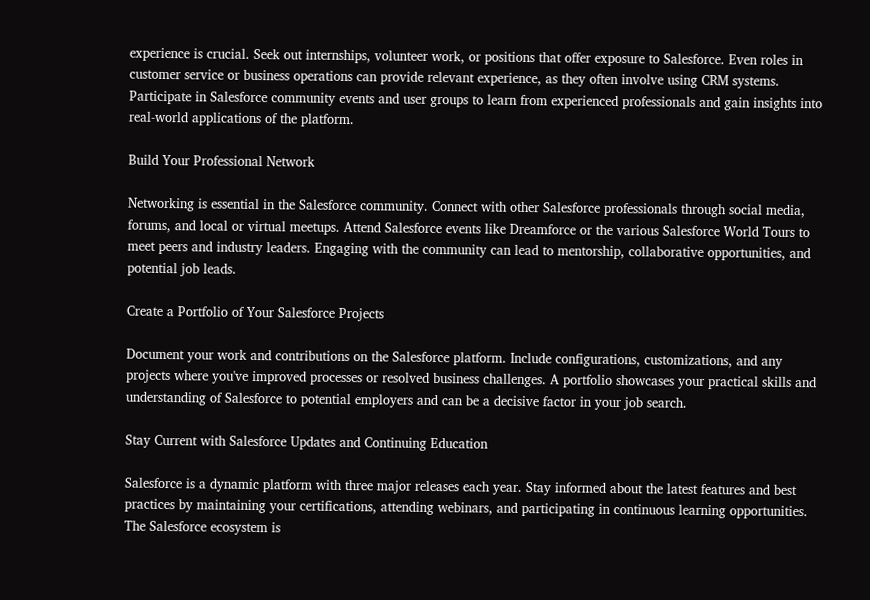experience is crucial. Seek out internships, volunteer work, or positions that offer exposure to Salesforce. Even roles in customer service or business operations can provide relevant experience, as they often involve using CRM systems. Participate in Salesforce community events and user groups to learn from experienced professionals and gain insights into real-world applications of the platform.

Build Your Professional Network

Networking is essential in the Salesforce community. Connect with other Salesforce professionals through social media, forums, and local or virtual meetups. Attend Salesforce events like Dreamforce or the various Salesforce World Tours to meet peers and industry leaders. Engaging with the community can lead to mentorship, collaborative opportunities, and potential job leads.

Create a Portfolio of Your Salesforce Projects

Document your work and contributions on the Salesforce platform. Include configurations, customizations, and any projects where you've improved processes or resolved business challenges. A portfolio showcases your practical skills and understanding of Salesforce to potential employers and can be a decisive factor in your job search.

Stay Current with Salesforce Updates and Continuing Education

Salesforce is a dynamic platform with three major releases each year. Stay informed about the latest features and best practices by maintaining your certifications, attending webinars, and participating in continuous learning opportunities. The Salesforce ecosystem is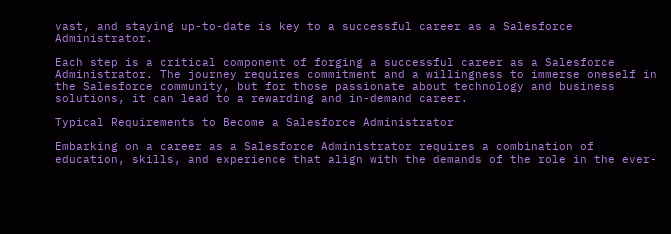vast, and staying up-to-date is key to a successful career as a Salesforce Administrator.

Each step is a critical component of forging a successful career as a Salesforce Administrator. The journey requires commitment and a willingness to immerse oneself in the Salesforce community, but for those passionate about technology and business solutions, it can lead to a rewarding and in-demand career.

Typical Requirements to Become a Salesforce Administrator

Embarking on a career as a Salesforce Administrator requires a combination of education, skills, and experience that align with the demands of the role in the ever-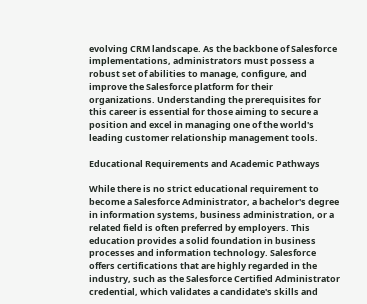evolving CRM landscape. As the backbone of Salesforce implementations, administrators must possess a robust set of abilities to manage, configure, and improve the Salesforce platform for their organizations. Understanding the prerequisites for this career is essential for those aiming to secure a position and excel in managing one of the world's leading customer relationship management tools.

Educational Requirements and Academic Pathways

While there is no strict educational requirement to become a Salesforce Administrator, a bachelor's degree in information systems, business administration, or a related field is often preferred by employers. This education provides a solid foundation in business processes and information technology. Salesforce offers certifications that are highly regarded in the industry, such as the Salesforce Certified Administrator credential, which validates a candidate's skills and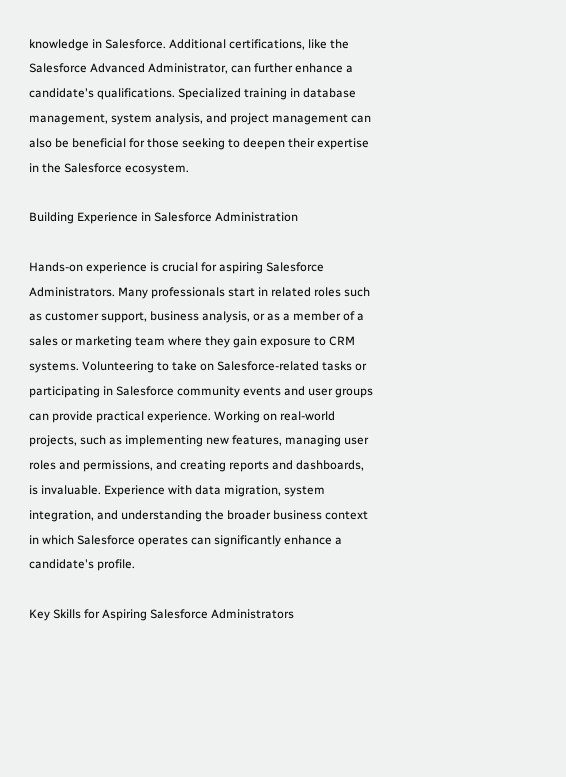knowledge in Salesforce. Additional certifications, like the Salesforce Advanced Administrator, can further enhance a candidate's qualifications. Specialized training in database management, system analysis, and project management can also be beneficial for those seeking to deepen their expertise in the Salesforce ecosystem.

Building Experience in Salesforce Administration

Hands-on experience is crucial for aspiring Salesforce Administrators. Many professionals start in related roles such as customer support, business analysis, or as a member of a sales or marketing team where they gain exposure to CRM systems. Volunteering to take on Salesforce-related tasks or participating in Salesforce community events and user groups can provide practical experience. Working on real-world projects, such as implementing new features, managing user roles and permissions, and creating reports and dashboards, is invaluable. Experience with data migration, system integration, and understanding the broader business context in which Salesforce operates can significantly enhance a candidate's profile.

Key Skills for Aspiring Salesforce Administrators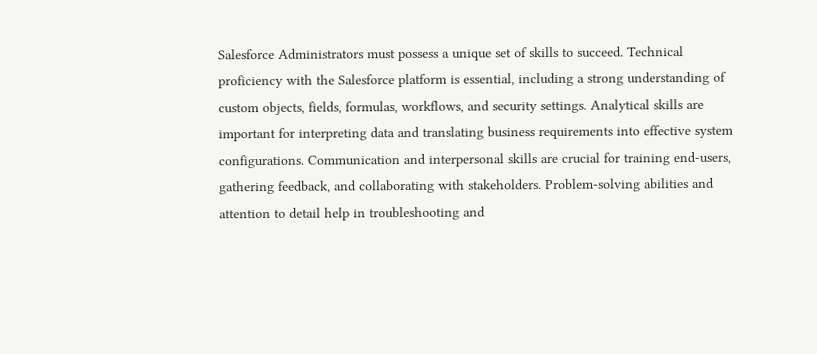Salesforce Administrators must possess a unique set of skills to succeed. Technical proficiency with the Salesforce platform is essential, including a strong understanding of custom objects, fields, formulas, workflows, and security settings. Analytical skills are important for interpreting data and translating business requirements into effective system configurations. Communication and interpersonal skills are crucial for training end-users, gathering feedback, and collaborating with stakeholders. Problem-solving abilities and attention to detail help in troubleshooting and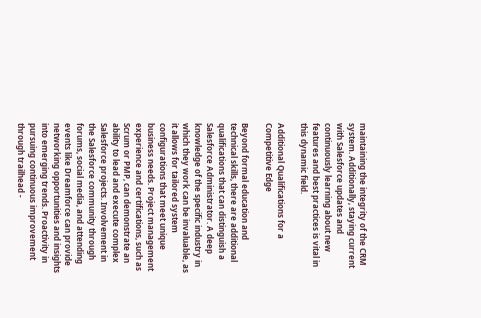maintaining the integrity of the CRM system. Additionally, staying current with Salesforce updates and continuously learning about new features and best practices is vital in this dynamic field.

Additional Qualifications for a Competitive Edge

Beyond formal education and technical skills, there are additional qualifications that can distinguish a Salesforce Administrator. A deep knowledge of the specific industry in which they work can be invaluable, as it allows for tailored system configurations that meet unique business needs. Project management experience and certifications, such as Scrum or PMP, can demonstrate an ability to lead and execute complex Salesforce projects. Involvement in the Salesforce community through forums, social media, and attending events like Dreamforce can provide networking opportunities and insights into emerging trends. Proactivity in pursuing continuous improvement through trailhead -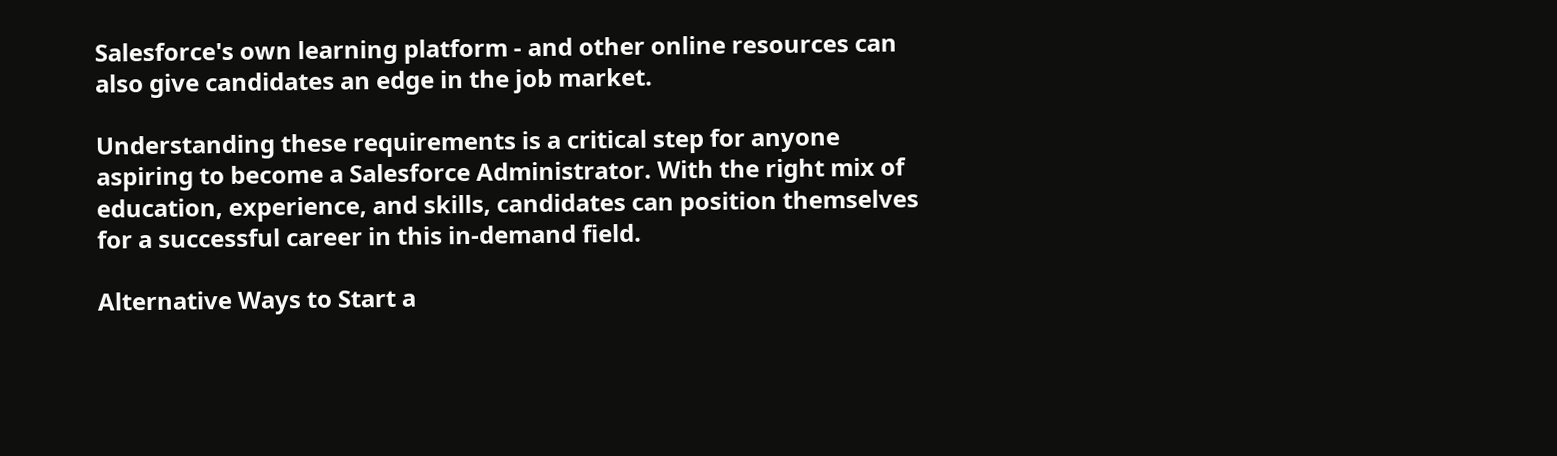Salesforce's own learning platform - and other online resources can also give candidates an edge in the job market.

Understanding these requirements is a critical step for anyone aspiring to become a Salesforce Administrator. With the right mix of education, experience, and skills, candidates can position themselves for a successful career in this in-demand field.

Alternative Ways to Start a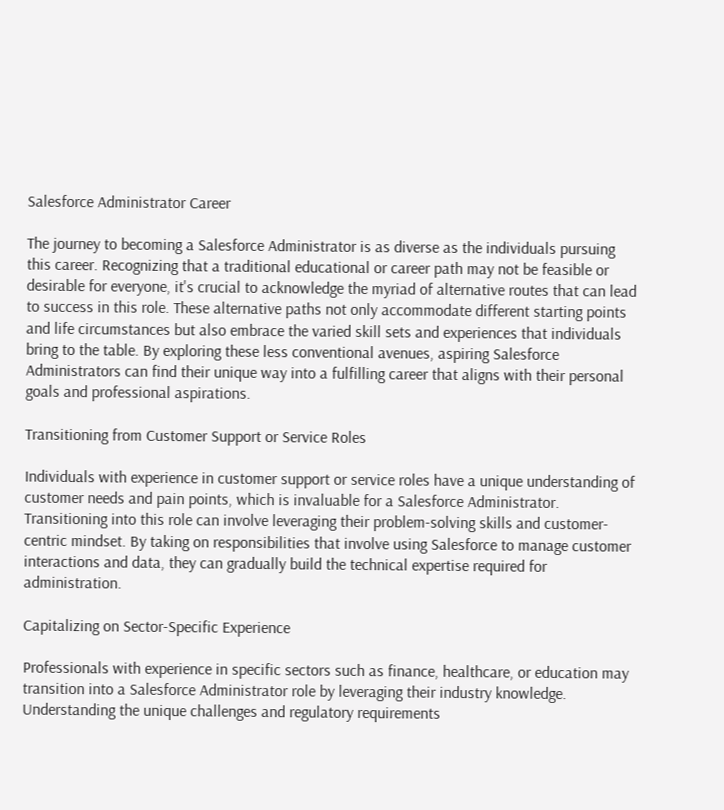Salesforce Administrator Career

The journey to becoming a Salesforce Administrator is as diverse as the individuals pursuing this career. Recognizing that a traditional educational or career path may not be feasible or desirable for everyone, it's crucial to acknowledge the myriad of alternative routes that can lead to success in this role. These alternative paths not only accommodate different starting points and life circumstances but also embrace the varied skill sets and experiences that individuals bring to the table. By exploring these less conventional avenues, aspiring Salesforce Administrators can find their unique way into a fulfilling career that aligns with their personal goals and professional aspirations.

Transitioning from Customer Support or Service Roles

Individuals with experience in customer support or service roles have a unique understanding of customer needs and pain points, which is invaluable for a Salesforce Administrator. Transitioning into this role can involve leveraging their problem-solving skills and customer-centric mindset. By taking on responsibilities that involve using Salesforce to manage customer interactions and data, they can gradually build the technical expertise required for administration.

Capitalizing on Sector-Specific Experience

Professionals with experience in specific sectors such as finance, healthcare, or education may transition into a Salesforce Administrator role by leveraging their industry knowledge. Understanding the unique challenges and regulatory requirements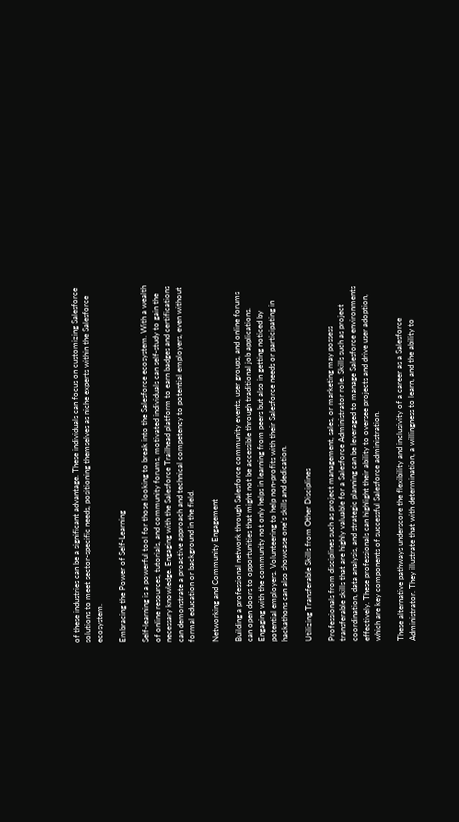of these industries can be a significant advantage. These individuals can focus on customizing Salesforce solutions to meet sector-specific needs, positioning themselves as niche experts within the Salesforce ecosystem.

Embracing the Power of Self-Learning

Self-learning is a powerful tool for those looking to break into the Salesforce ecosystem. With a wealth of online resources, tutorials, and community forums, motivated individuals can self-study to gain the necessary knowledge. Engaging with the Salesforce Trailhead platform to earn badges and certifications can demonstrate a proactive approach and technical competency to potential employers, even without formal education or background in the field.

Networking and Community Engagement

Building a professional network through Salesforce community events, user groups, and online forums can open doors to opportunities that might not be accessible through traditional job applications. Engaging with the community not only helps in learning from peers but also in getting noticed by potential employers. Volunteering to help non-profits with their Salesforce needs or participating in hackathons can also showcase one's skills and dedication.

Utilizing Transferable Skills from Other Disciplines

Professionals from disciplines such as project management, sales, or marketing may possess transferable skills that are highly valuable for a Salesforce Administrator role. Skills such as project coordination, data analysis, and strategic planning can be leveraged to manage Salesforce environments effectively. These professionals can highlight their ability to oversee projects and drive user adoption, which are key components of successful Salesforce administration.

These alternative pathways underscore the flexibility and inclusivity of a career as a Salesforce Administrator. They illustrate that with determination, a willingness to learn, and the ability to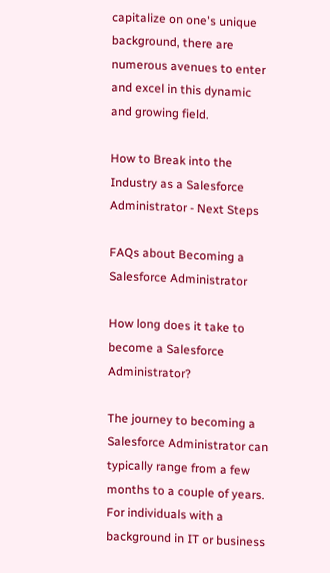capitalize on one's unique background, there are numerous avenues to enter and excel in this dynamic and growing field.

How to Break into the Industry as a Salesforce Administrator - Next Steps

FAQs about Becoming a Salesforce Administrator

How long does it take to become a Salesforce Administrator?

The journey to becoming a Salesforce Administrator can typically range from a few months to a couple of years. For individuals with a background in IT or business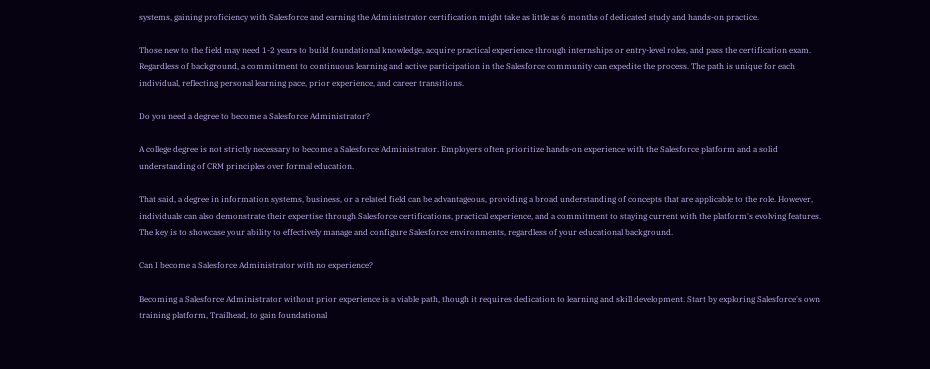systems, gaining proficiency with Salesforce and earning the Administrator certification might take as little as 6 months of dedicated study and hands-on practice.

Those new to the field may need 1-2 years to build foundational knowledge, acquire practical experience through internships or entry-level roles, and pass the certification exam. Regardless of background, a commitment to continuous learning and active participation in the Salesforce community can expedite the process. The path is unique for each individual, reflecting personal learning pace, prior experience, and career transitions.

Do you need a degree to become a Salesforce Administrator?

A college degree is not strictly necessary to become a Salesforce Administrator. Employers often prioritize hands-on experience with the Salesforce platform and a solid understanding of CRM principles over formal education.

That said, a degree in information systems, business, or a related field can be advantageous, providing a broad understanding of concepts that are applicable to the role. However, individuals can also demonstrate their expertise through Salesforce certifications, practical experience, and a commitment to staying current with the platform's evolving features. The key is to showcase your ability to effectively manage and configure Salesforce environments, regardless of your educational background.

Can I become a Salesforce Administrator with no experience?

Becoming a Salesforce Administrator without prior experience is a viable path, though it requires dedication to learning and skill development. Start by exploring Salesforce's own training platform, Trailhead, to gain foundational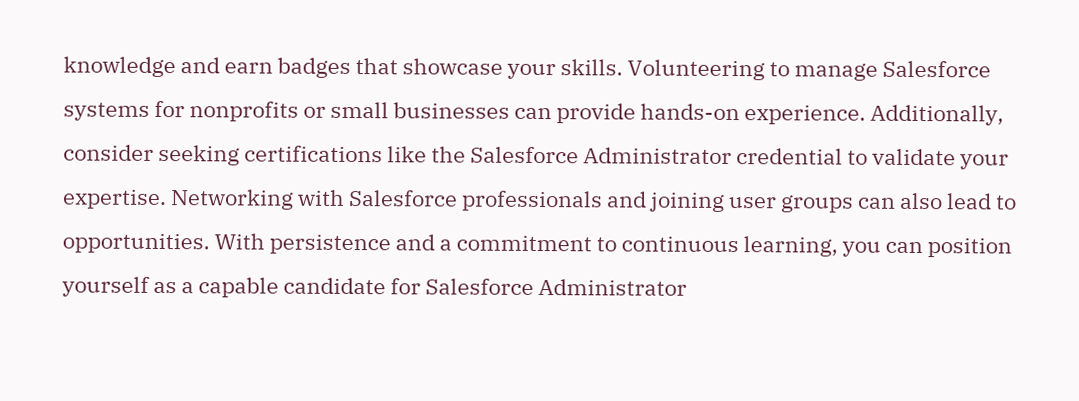knowledge and earn badges that showcase your skills. Volunteering to manage Salesforce systems for nonprofits or small businesses can provide hands-on experience. Additionally, consider seeking certifications like the Salesforce Administrator credential to validate your expertise. Networking with Salesforce professionals and joining user groups can also lead to opportunities. With persistence and a commitment to continuous learning, you can position yourself as a capable candidate for Salesforce Administrator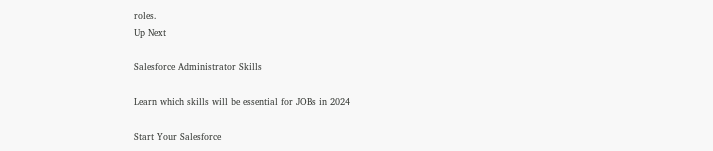roles.
Up Next

Salesforce Administrator Skills

Learn which skills will be essential for JOBs in 2024

Start Your Salesforce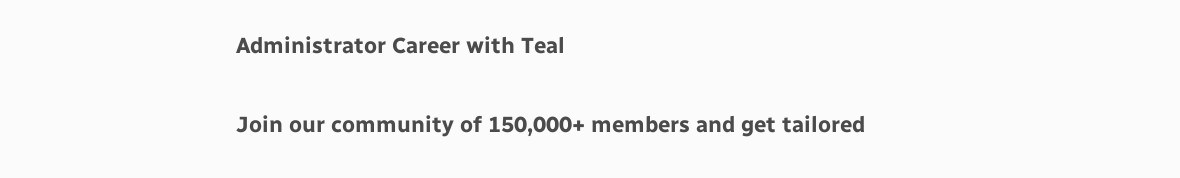Administrator Career with Teal

Join our community of 150,000+ members and get tailored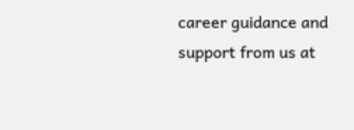career guidance and support from us at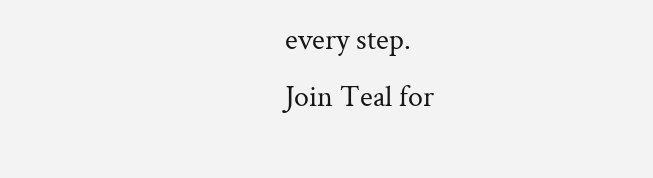every step.
Join Teal for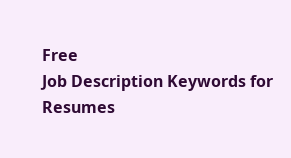Free
Job Description Keywords for Resumes